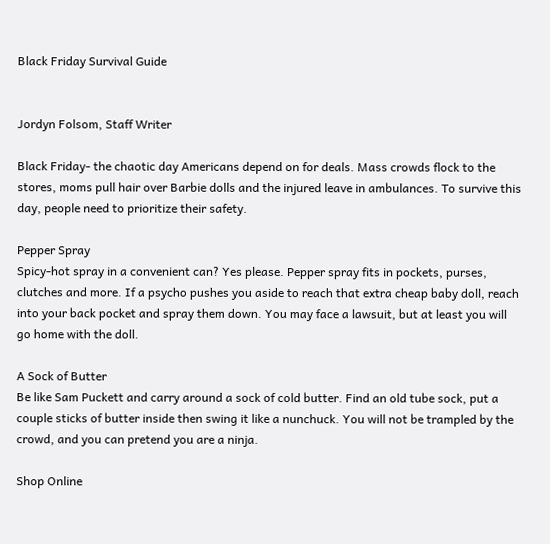Black Friday Survival Guide


Jordyn Folsom, Staff Writer

Black Friday- the chaotic day Americans depend on for deals. Mass crowds flock to the stores, moms pull hair over Barbie dolls and the injured leave in ambulances. To survive this day, people need to prioritize their safety.

Pepper Spray
Spicy-hot spray in a convenient can? Yes please. Pepper spray fits in pockets, purses, clutches and more. If a psycho pushes you aside to reach that extra cheap baby doll, reach into your back pocket and spray them down. You may face a lawsuit, but at least you will go home with the doll.

A Sock of Butter
Be like Sam Puckett and carry around a sock of cold butter. Find an old tube sock, put a couple sticks of butter inside then swing it like a nunchuck. You will not be trampled by the crowd, and you can pretend you are a ninja.

Shop Online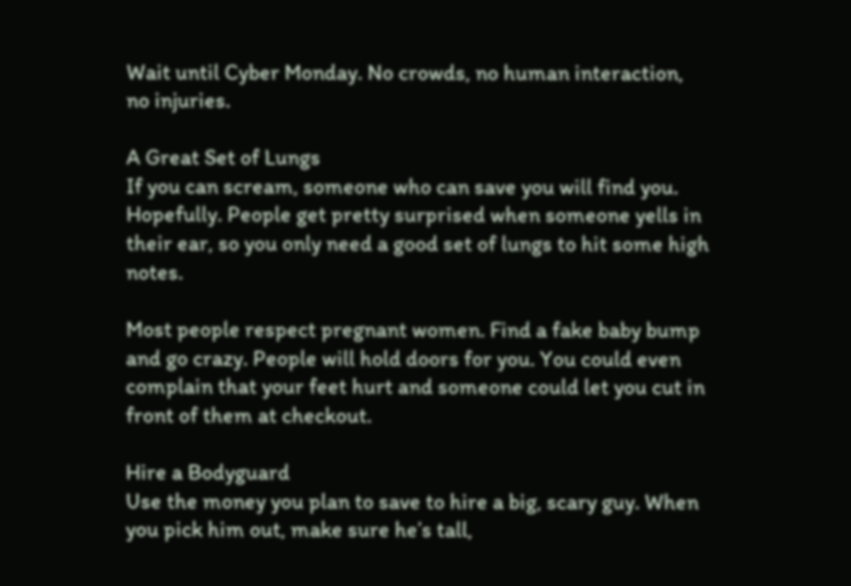Wait until Cyber Monday. No crowds, no human interaction, no injuries.

A Great Set of Lungs
If you can scream, someone who can save you will find you. Hopefully. People get pretty surprised when someone yells in their ear, so you only need a good set of lungs to hit some high notes.

Most people respect pregnant women. Find a fake baby bump and go crazy. People will hold doors for you. You could even complain that your feet hurt and someone could let you cut in front of them at checkout.

Hire a Bodyguard
Use the money you plan to save to hire a big, scary guy. When you pick him out, make sure he’s tall,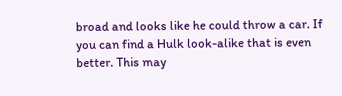broad and looks like he could throw a car. If you can find a Hulk look-alike that is even better. This may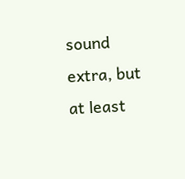sound extra, but at least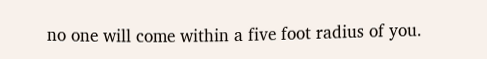no one will come within a five foot radius of you.